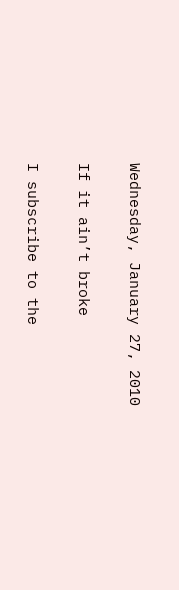Wednesday, January 27, 2010

If it ain’t broke

I subscribe to the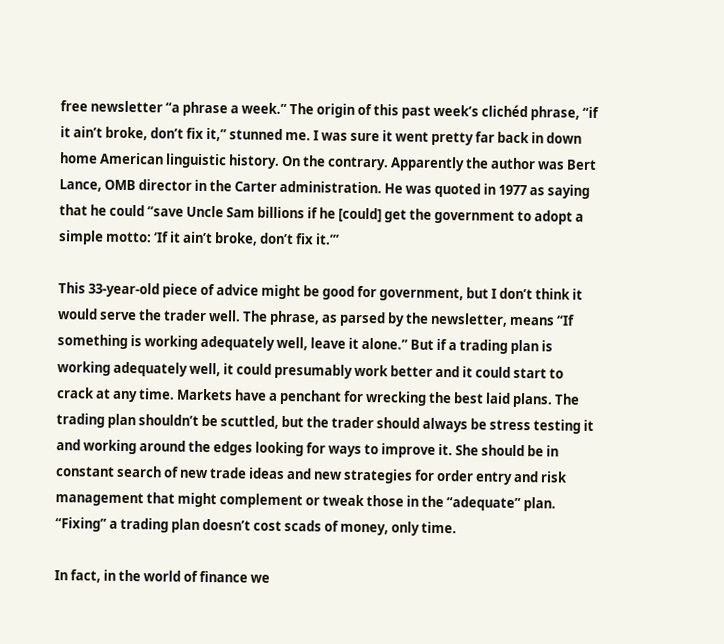free newsletter “a phrase a week.” The origin of this past week’s clichéd phrase, “if it ain’t broke, don’t fix it,” stunned me. I was sure it went pretty far back in down home American linguistic history. On the contrary. Apparently the author was Bert Lance, OMB director in the Carter administration. He was quoted in 1977 as saying that he could “save Uncle Sam billions if he [could] get the government to adopt a simple motto: ‘If it ain’t broke, don’t fix it.’”

This 33-year-old piece of advice might be good for government, but I don’t think it would serve the trader well. The phrase, as parsed by the newsletter, means “If something is working adequately well, leave it alone.” But if a trading plan is working adequately well, it could presumably work better and it could start to crack at any time. Markets have a penchant for wrecking the best laid plans. The trading plan shouldn’t be scuttled, but the trader should always be stress testing it and working around the edges looking for ways to improve it. She should be in constant search of new trade ideas and new strategies for order entry and risk management that might complement or tweak those in the “adequate” plan. “Fixing” a trading plan doesn’t cost scads of money, only time.

In fact, in the world of finance we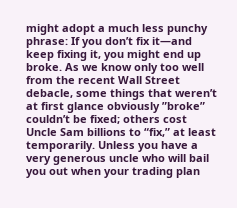might adopt a much less punchy phrase: If you don’t fix it—and keep fixing it, you might end up broke. As we know only too well from the recent Wall Street debacle, some things that weren’t at first glance obviously ”broke” couldn’t be fixed; others cost Uncle Sam billions to “fix,” at least temporarily. Unless you have a very generous uncle who will bail you out when your trading plan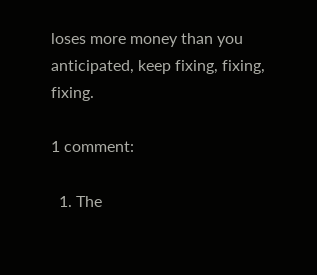loses more money than you anticipated, keep fixing, fixing, fixing.

1 comment:

  1. The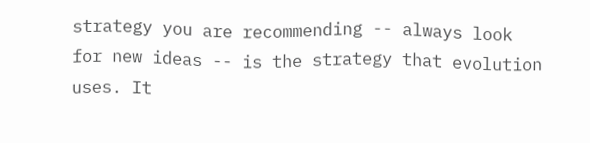strategy you are recommending -- always look for new ideas -- is the strategy that evolution uses. It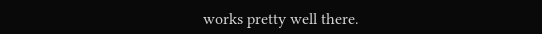works pretty well there.